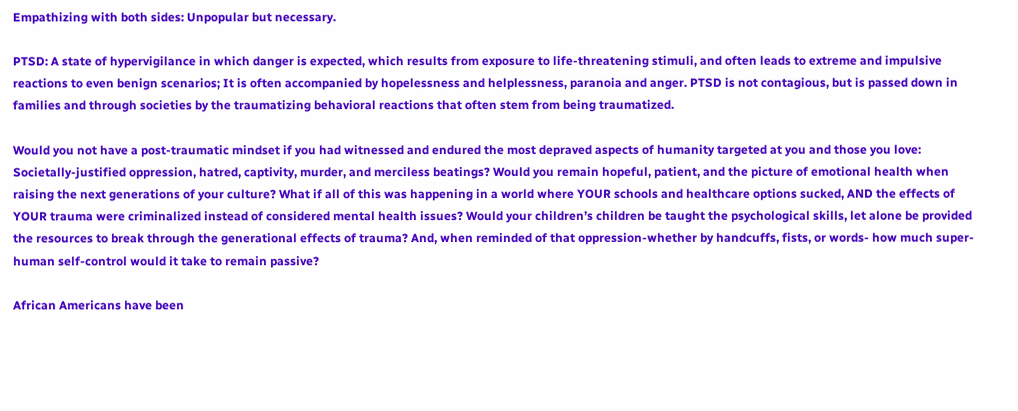Empathizing with both sides: Unpopular but necessary.

PTSD: A state of hypervigilance in which danger is expected, which results from exposure to life-threatening stimuli, and often leads to extreme and impulsive reactions to even benign scenarios; It is often accompanied by hopelessness and helplessness, paranoia and anger. PTSD is not contagious, but is passed down in families and through societies by the traumatizing behavioral reactions that often stem from being traumatized.

Would you not have a post-traumatic mindset if you had witnessed and endured the most depraved aspects of humanity targeted at you and those you love: Societally-justified oppression, hatred, captivity, murder, and merciless beatings? Would you remain hopeful, patient, and the picture of emotional health when raising the next generations of your culture? What if all of this was happening in a world where YOUR schools and healthcare options sucked, AND the effects of YOUR trauma were criminalized instead of considered mental health issues? Would your children’s children be taught the psychological skills, let alone be provided the resources to break through the generational effects of trauma? And, when reminded of that oppression-whether by handcuffs, fists, or words- how much super-human self-control would it take to remain passive?

African Americans have been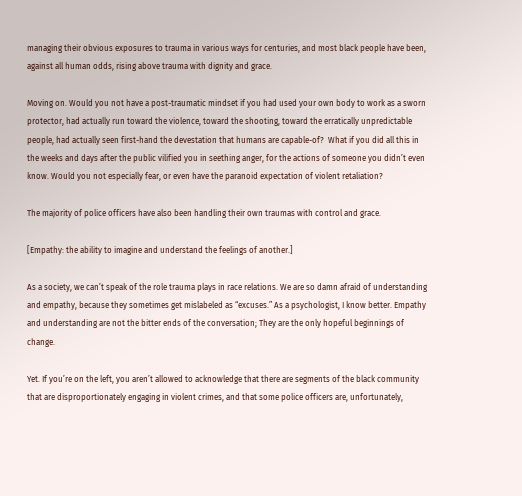managing their obvious exposures to trauma in various ways for centuries, and most black people have been, against all human odds, rising above trauma with dignity and grace.

Moving on. Would you not have a post-traumatic mindset if you had used your own body to work as a sworn protector, had actually run toward the violence, toward the shooting, toward the erratically unpredictable people, had actually seen first-hand the devestation that humans are capable-of?  What if you did all this in the weeks and days after the public vilified you in seething anger, for the actions of someone you didn’t even know. Would you not especially fear, or even have the paranoid expectation of violent retaliation?

The majority of police officers have also been handling their own traumas with control and grace.

[Empathy: the ability to imagine and understand the feelings of another.]

As a society, we can’t speak of the role trauma plays in race relations. We are so damn afraid of understanding and empathy, because they sometimes get mislabeled as “excuses.” As a psychologist, I know better. Empathy and understanding are not the bitter ends of the conversation; They are the only hopeful beginnings of change.

Yet. If you’re on the left, you aren’t allowed to acknowledge that there are segments of the black community that are disproportionately engaging in violent crimes, and that some police officers are, unfortunately,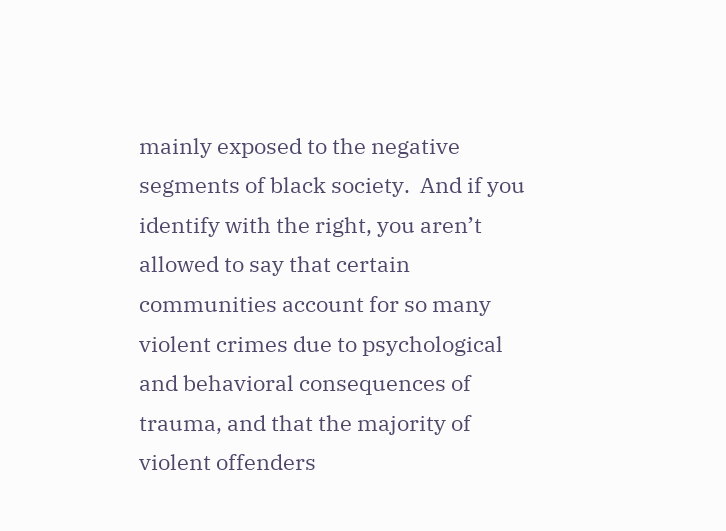mainly exposed to the negative segments of black society.  And if you identify with the right, you aren’t allowed to say that certain communities account for so many violent crimes due to psychological and behavioral consequences of trauma, and that the majority of violent offenders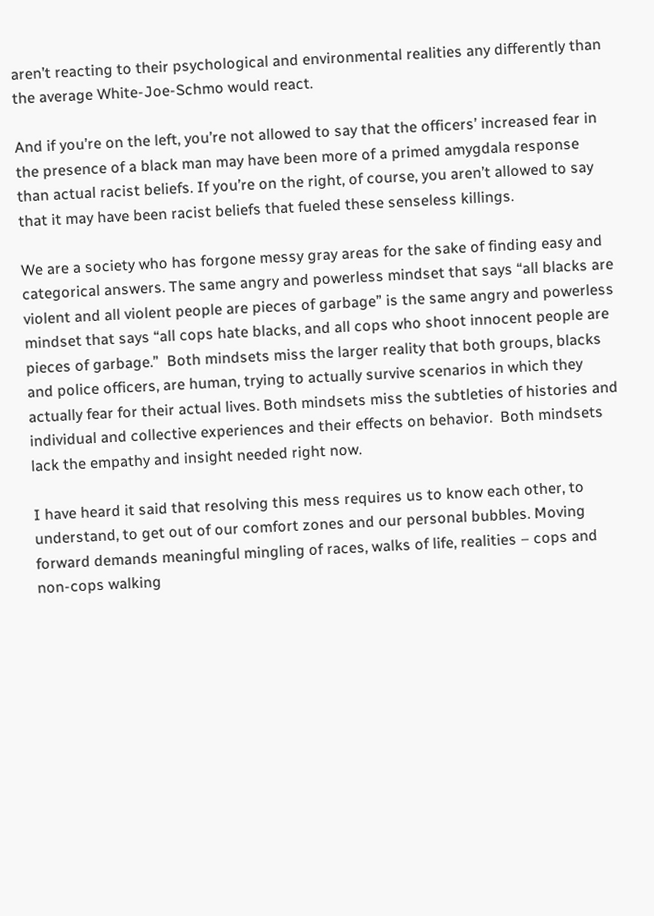aren’t reacting to their psychological and environmental realities any differently than the average White-Joe-Schmo would react.

And if you’re on the left, you’re not allowed to say that the officers’ increased fear in the presence of a black man may have been more of a primed amygdala response  than actual racist beliefs. If you’re on the right, of course, you aren’t allowed to say that it may have been racist beliefs that fueled these senseless killings.

We are a society who has forgone messy gray areas for the sake of finding easy and categorical answers. The same angry and powerless mindset that says “all blacks are violent and all violent people are pieces of garbage” is the same angry and powerless mindset that says “all cops hate blacks, and all cops who shoot innocent people are pieces of garbage.”  Both mindsets miss the larger reality that both groups, blacks and police officers, are human, trying to actually survive scenarios in which they actually fear for their actual lives. Both mindsets miss the subtleties of histories and individual and collective experiences and their effects on behavior.  Both mindsets lack the empathy and insight needed right now.

I have heard it said that resolving this mess requires us to know each other, to understand, to get out of our comfort zones and our personal bubbles. Moving forward demands meaningful mingling of races, walks of life, realities – cops and non-cops walking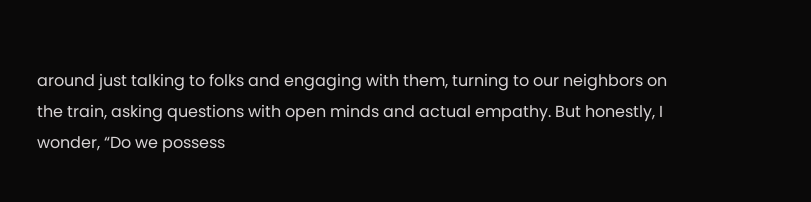around just talking to folks and engaging with them, turning to our neighbors on the train, asking questions with open minds and actual empathy. But honestly, I wonder, “Do we possess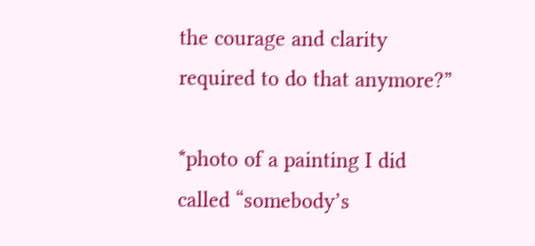the courage and clarity required to do that anymore?”

*photo of a painting I did called “somebody’s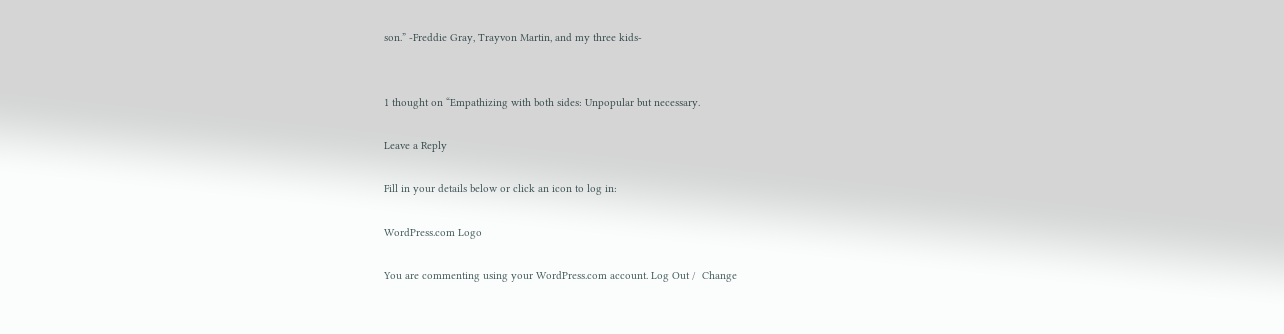son.” -Freddie Gray, Trayvon Martin, and my three kids-


1 thought on “Empathizing with both sides: Unpopular but necessary.

Leave a Reply

Fill in your details below or click an icon to log in:

WordPress.com Logo

You are commenting using your WordPress.com account. Log Out /  Change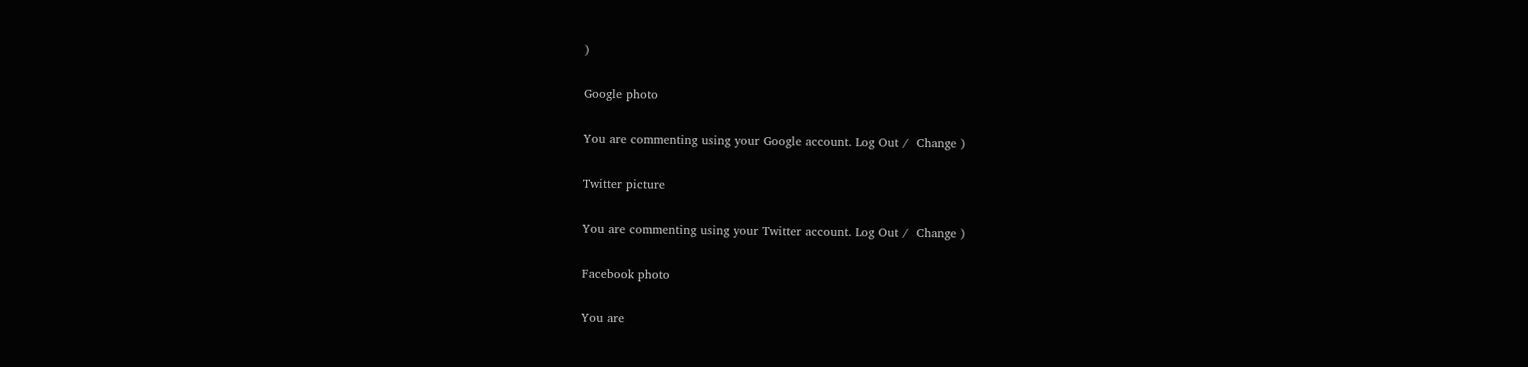)

Google photo

You are commenting using your Google account. Log Out /  Change )

Twitter picture

You are commenting using your Twitter account. Log Out /  Change )

Facebook photo

You are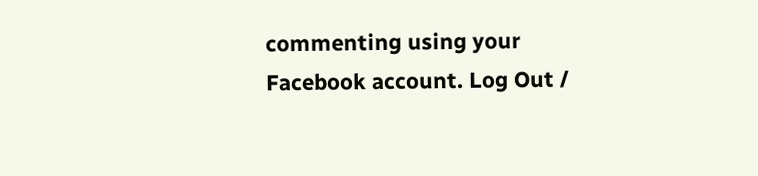commenting using your Facebook account. Log Out /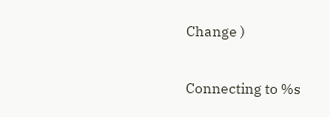Change )

Connecting to %s